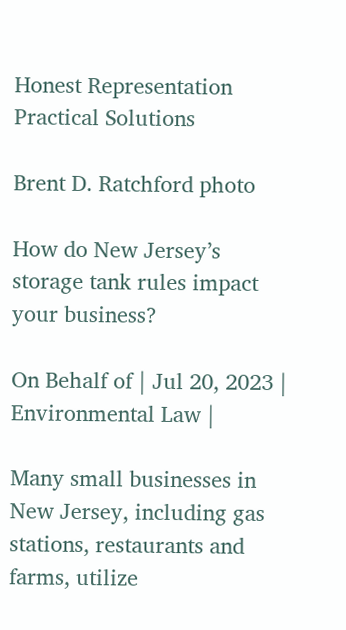Honest Representation
Practical Solutions

Brent D. Ratchford photo

How do New Jersey’s storage tank rules impact your business?

On Behalf of | Jul 20, 2023 | Environmental Law |

Many small businesses in New Jersey, including gas stations, restaurants and farms, utilize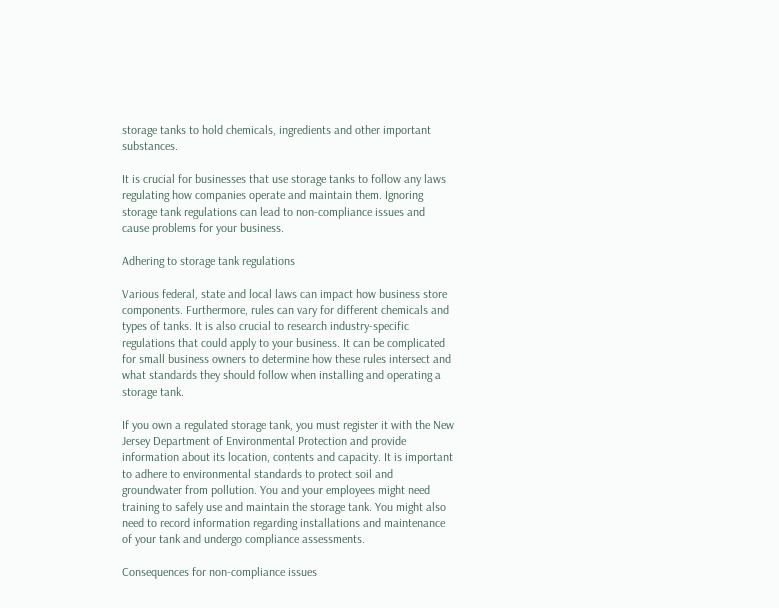storage tanks to hold chemicals, ingredients and other important substances.

It is crucial for businesses that use storage tanks to follow any laws regulating how companies operate and maintain them. Ignoring storage tank regulations can lead to non-compliance issues and cause problems for your business.

Adhering to storage tank regulations

Various federal, state and local laws can impact how business store components. Furthermore, rules can vary for different chemicals and types of tanks. It is also crucial to research industry-specific regulations that could apply to your business. It can be complicated for small business owners to determine how these rules intersect and what standards they should follow when installing and operating a storage tank.

If you own a regulated storage tank, you must register it with the New Jersey Department of Environmental Protection and provide information about its location, contents and capacity. It is important to adhere to environmental standards to protect soil and groundwater from pollution. You and your employees might need training to safely use and maintain the storage tank. You might also need to record information regarding installations and maintenance of your tank and undergo compliance assessments.

Consequences for non-compliance issues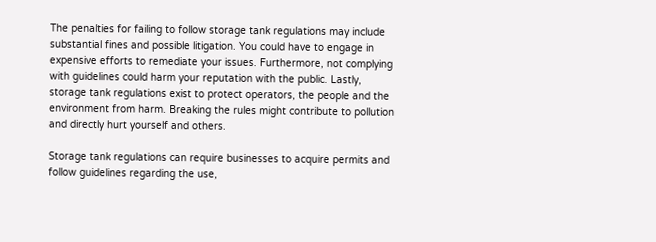The penalties for failing to follow storage tank regulations may include substantial fines and possible litigation. You could have to engage in expensive efforts to remediate your issues. Furthermore, not complying with guidelines could harm your reputation with the public. Lastly, storage tank regulations exist to protect operators, the people and the environment from harm. Breaking the rules might contribute to pollution and directly hurt yourself and others.

Storage tank regulations can require businesses to acquire permits and follow guidelines regarding the use,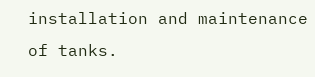installation and maintenance of tanks.